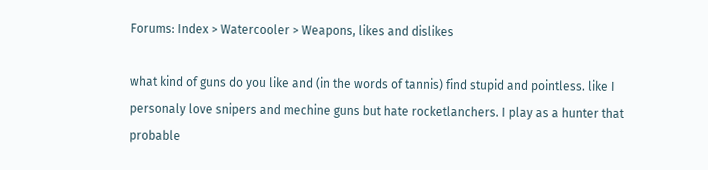Forums: Index > Watercooler > Weapons, likes and dislikes

what kind of guns do you like and (in the words of tannis) find stupid and pointless. like I personaly love snipers and mechine guns but hate rocketlanchers. I play as a hunter that probable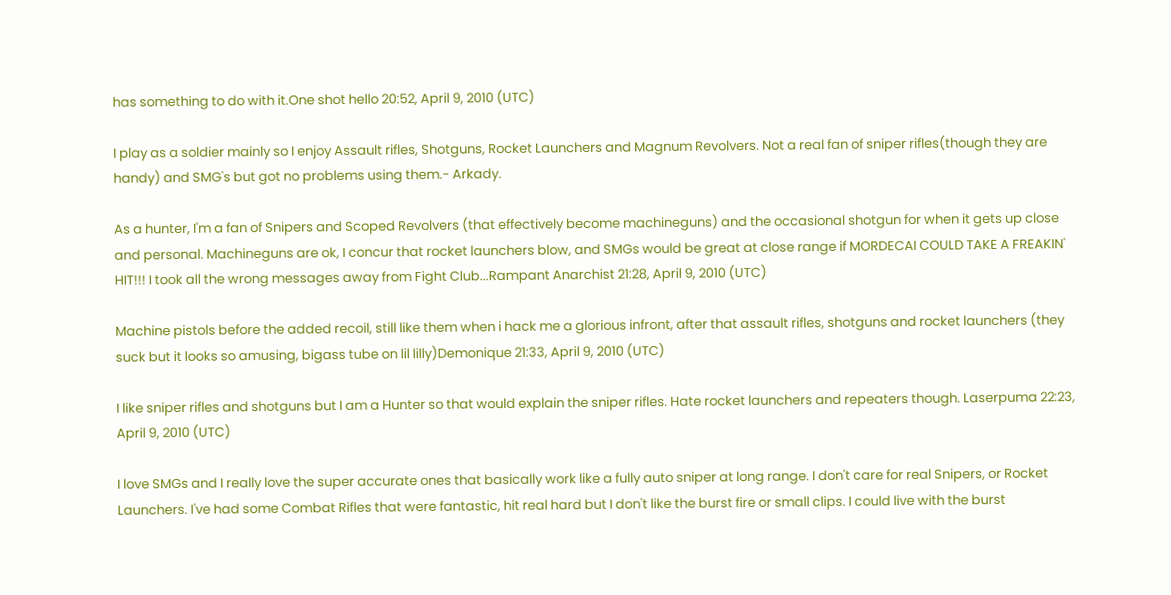has something to do with it.One shot hello 20:52, April 9, 2010 (UTC)

I play as a soldier mainly so I enjoy Assault rifles, Shotguns, Rocket Launchers and Magnum Revolvers. Not a real fan of sniper rifles(though they are handy) and SMG's but got no problems using them.- Arkady.

As a hunter, I'm a fan of Snipers and Scoped Revolvers (that effectively become machineguns) and the occasional shotgun for when it gets up close and personal. Machineguns are ok, I concur that rocket launchers blow, and SMGs would be great at close range if MORDECAI COULD TAKE A FREAKIN' HIT!!! I took all the wrong messages away from Fight Club...Rampant Anarchist 21:28, April 9, 2010 (UTC)

Machine pistols before the added recoil, still like them when i hack me a glorious infront, after that assault rifles, shotguns and rocket launchers (they suck but it looks so amusing, bigass tube on lil lilly)Demonique 21:33, April 9, 2010 (UTC)

I like sniper rifles and shotguns but I am a Hunter so that would explain the sniper rifles. Hate rocket launchers and repeaters though. Laserpuma 22:23, April 9, 2010 (UTC)

I love SMGs and I really love the super accurate ones that basically work like a fully auto sniper at long range. I don't care for real Snipers, or Rocket Launchers. I've had some Combat Rifles that were fantastic, hit real hard but I don't like the burst fire or small clips. I could live with the burst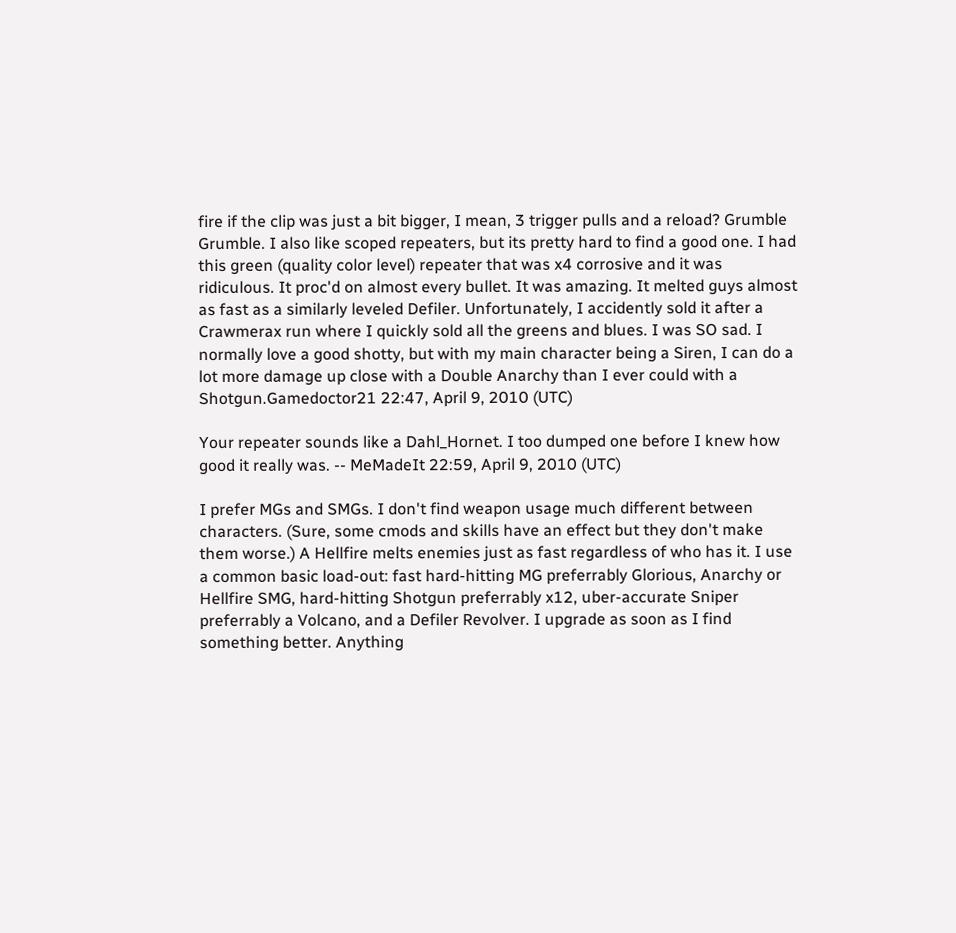fire if the clip was just a bit bigger, I mean, 3 trigger pulls and a reload? Grumble Grumble. I also like scoped repeaters, but its pretty hard to find a good one. I had this green (quality color level) repeater that was x4 corrosive and it was ridiculous. It proc'd on almost every bullet. It was amazing. It melted guys almost as fast as a similarly leveled Defiler. Unfortunately, I accidently sold it after a Crawmerax run where I quickly sold all the greens and blues. I was SO sad. I normally love a good shotty, but with my main character being a Siren, I can do a lot more damage up close with a Double Anarchy than I ever could with a Shotgun.Gamedoctor21 22:47, April 9, 2010 (UTC)

Your repeater sounds like a Dahl_Hornet. I too dumped one before I knew how good it really was. -- MeMadeIt 22:59, April 9, 2010 (UTC)

I prefer MGs and SMGs. I don't find weapon usage much different between characters. (Sure, some cmods and skills have an effect but they don't make them worse.) A Hellfire melts enemies just as fast regardless of who has it. I use a common basic load-out: fast hard-hitting MG preferrably Glorious, Anarchy or Hellfire SMG, hard-hitting Shotgun preferrably x12, uber-accurate Sniper preferrably a Volcano, and a Defiler Revolver. I upgrade as soon as I find something better. Anything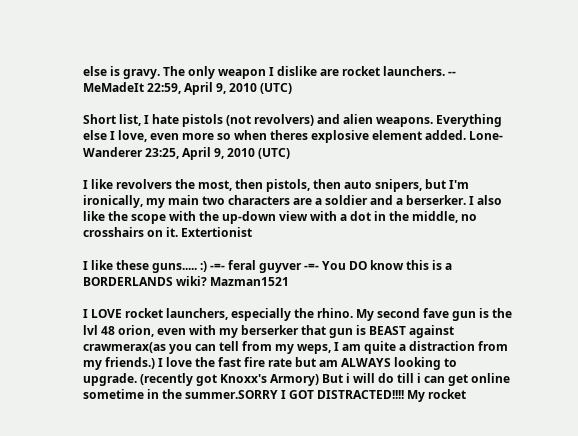else is gravy. The only weapon I dislike are rocket launchers. -- MeMadeIt 22:59, April 9, 2010 (UTC)

Short list, I hate pistols (not revolvers) and alien weapons. Everything else I love, even more so when theres explosive element added. Lone-Wanderer 23:25, April 9, 2010 (UTC)

I like revolvers the most, then pistols, then auto snipers, but I'm ironically, my main two characters are a soldier and a berserker. I also like the scope with the up-down view with a dot in the middle, no crosshairs on it. Extertionist

I like these guns..... :) -=- feral guyver -=- You DO know this is a BORDERLANDS wiki? Mazman1521

I LOVE rocket launchers, especially the rhino. My second fave gun is the lvl 48 orion, even with my berserker that gun is BEAST against crawmerax(as you can tell from my weps, I am quite a distraction from my friends.) I love the fast fire rate but am ALWAYS looking to upgrade. (recently got Knoxx's Armory) But i will do till i can get online sometime in the summer.SORRY I GOT DISTRACTED!!!! My rocket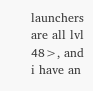launchers are all lvl 48>, and i have an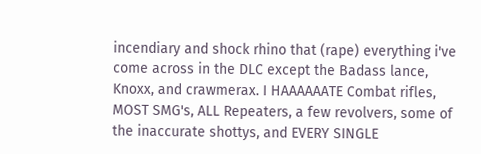incendiary and shock rhino that (rape) everything i've come across in the DLC except the Badass lance, Knoxx, and crawmerax. I HAAAAAATE Combat rifles, MOST SMG's, ALL Repeaters, a few revolvers, some of the inaccurate shottys, and EVERY SINGLE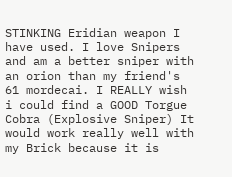STINKING Eridian weapon I have used. I love Snipers and am a better sniper with an orion than my friend's 61 mordecai. I REALLY wish i could find a GOOD Torgue Cobra (Explosive Sniper) It would work really well with my Brick because it is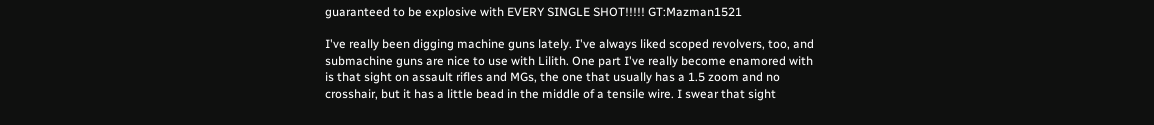guaranteed to be explosive with EVERY SINGLE SHOT!!!!! GT:Mazman1521

I've really been digging machine guns lately. I've always liked scoped revolvers, too, and submachine guns are nice to use with Lilith. One part I've really become enamored with is that sight on assault rifles and MGs, the one that usually has a 1.5 zoom and no crosshair, but it has a little bead in the middle of a tensile wire. I swear that sight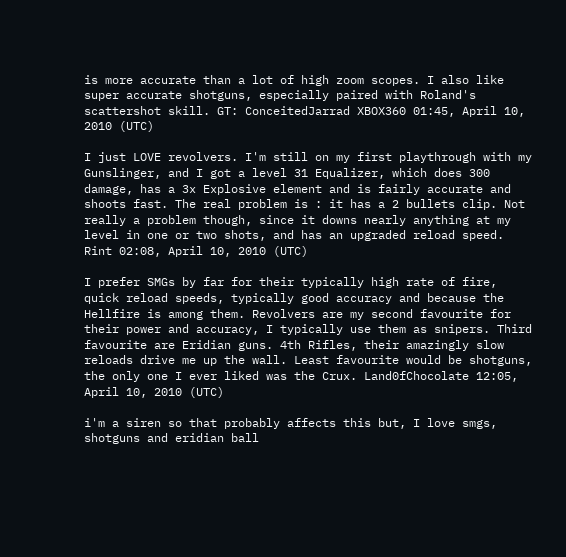is more accurate than a lot of high zoom scopes. I also like super accurate shotguns, especially paired with Roland's scattershot skill. GT: ConceitedJarrad XBOX360 01:45, April 10, 2010 (UTC)

I just LOVE revolvers. I'm still on my first playthrough with my Gunslinger, and I got a level 31 Equalizer, which does 300 damage, has a 3x Explosive element and is fairly accurate and shoots fast. The real problem is : it has a 2 bullets clip. Not really a problem though, since it downs nearly anything at my level in one or two shots, and has an upgraded reload speed. Rint 02:08, April 10, 2010 (UTC)

I prefer SMGs by far for their typically high rate of fire, quick reload speeds, typically good accuracy and because the Hellfire is among them. Revolvers are my second favourite for their power and accuracy, I typically use them as snipers. Third favourite are Eridian guns. 4th Rifles, their amazingly slow reloads drive me up the wall. Least favourite would be shotguns, the only one I ever liked was the Crux. Land0fChocolate 12:05, April 10, 2010 (UTC)

i'm a siren so that probably affects this but, I love smgs, shotguns and eridian ball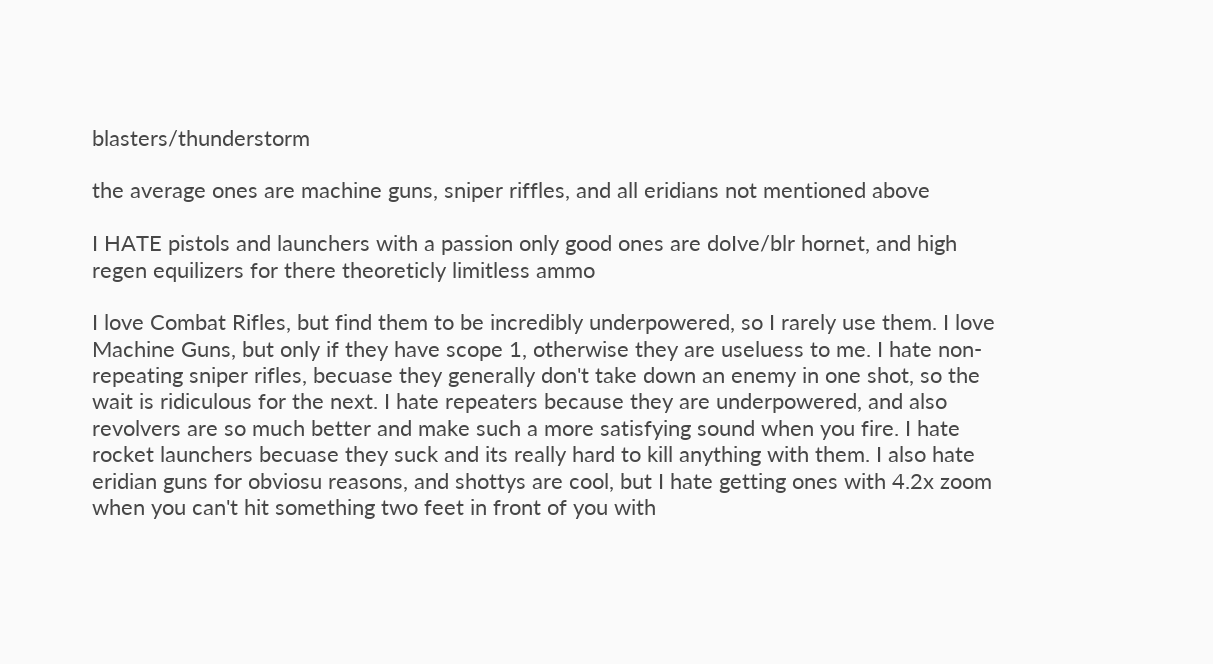blasters/thunderstorm

the average ones are machine guns, sniper riffles, and all eridians not mentioned above

I HATE pistols and launchers with a passion only good ones are doIve/blr hornet, and high regen equilizers for there theoreticly limitless ammo

I love Combat Rifles, but find them to be incredibly underpowered, so I rarely use them. I love Machine Guns, but only if they have scope 1, otherwise they are useluess to me. I hate non-repeating sniper rifles, becuase they generally don't take down an enemy in one shot, so the wait is ridiculous for the next. I hate repeaters because they are underpowered, and also revolvers are so much better and make such a more satisfying sound when you fire. I hate rocket launchers becuase they suck and its really hard to kill anything with them. I also hate eridian guns for obviosu reasons, and shottys are cool, but I hate getting ones with 4.2x zoom when you can't hit something two feet in front of you with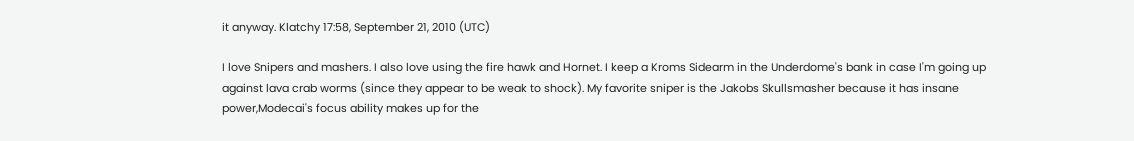it anyway. Klatchy 17:58, September 21, 2010 (UTC)

I love Snipers and mashers. I also love using the fire hawk and Hornet. I keep a Kroms Sidearm in the Underdome's bank in case I'm going up against lava crab worms (since they appear to be weak to shock). My favorite sniper is the Jakobs Skullsmasher because it has insane power,Modecai's focus ability makes up for the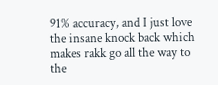91% accuracy, and I just love the insane knock back which makes rakk go all the way to the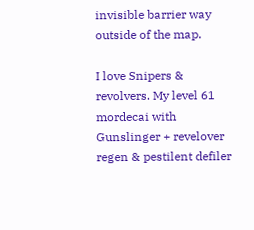invisible barrier way outside of the map.

I love Snipers & revolvers. My level 61 mordecai with Gunslinger + revelover regen & pestilent defiler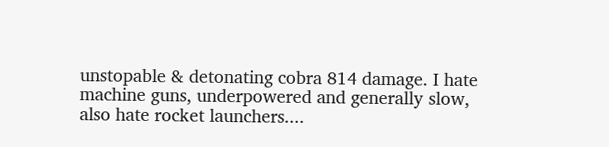unstopable & detonating cobra 814 damage. I hate machine guns, underpowered and generally slow, also hate rocket launchers....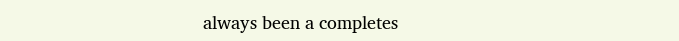always been a completes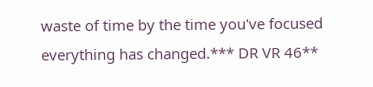waste of time by the time you've focused everything has changed.*** DR VR 46**